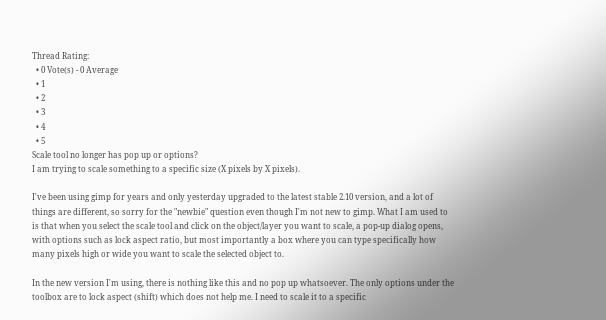Thread Rating:
  • 0 Vote(s) - 0 Average
  • 1
  • 2
  • 3
  • 4
  • 5
Scale tool no longer has pop up or options?
I am trying to scale something to a specific size (X pixels by X pixels).

I've been using gimp for years and only yesterday upgraded to the latest stable 2.10 version, and a lot of things are different, so sorry for the "newbie" question even though I'm not new to gimp. What I am used to is that when you select the scale tool and click on the object/layer you want to scale, a pop-up dialog opens, with options such as lock aspect ratio, but most importantly a box where you can type specifically how many pixels high or wide you want to scale the selected object to.

In the new version I'm using, there is nothing like this and no pop up whatsoever. The only options under the toolbox are to lock aspect (shift) which does not help me. I need to scale it to a specific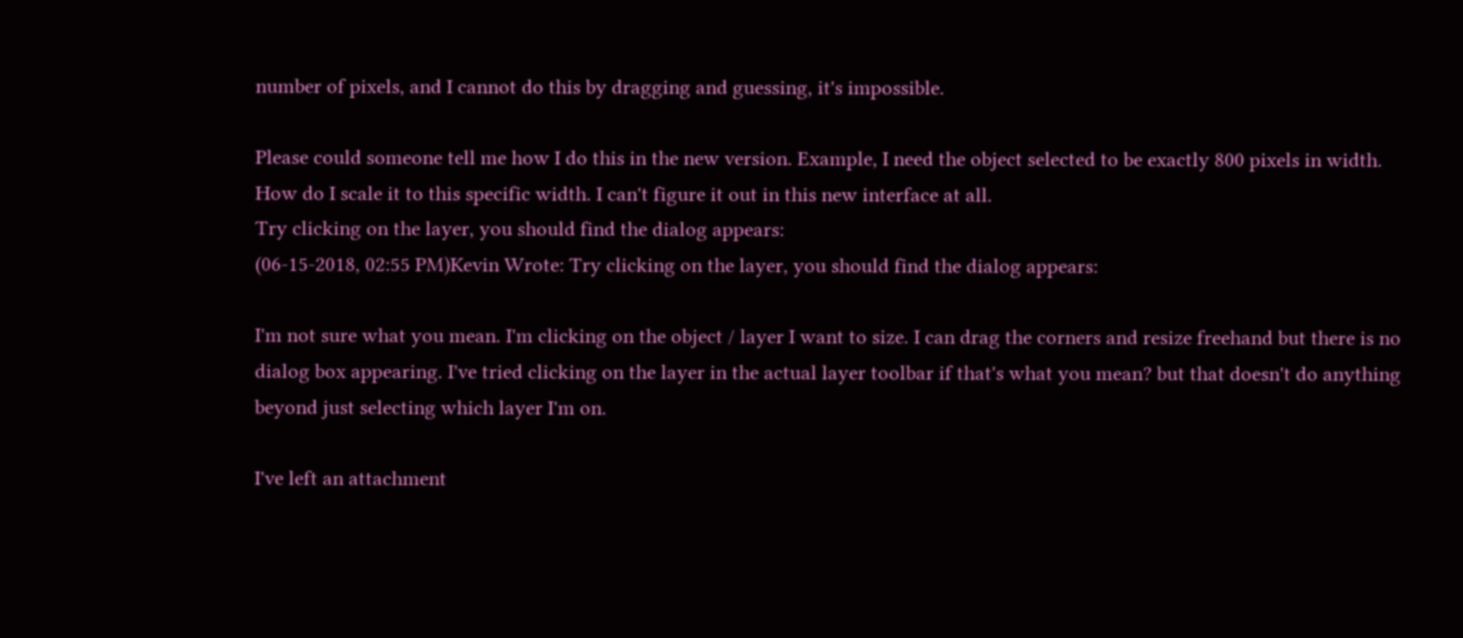number of pixels, and I cannot do this by dragging and guessing, it's impossible.

Please could someone tell me how I do this in the new version. Example, I need the object selected to be exactly 800 pixels in width. How do I scale it to this specific width. I can't figure it out in this new interface at all.
Try clicking on the layer, you should find the dialog appears:
(06-15-2018, 02:55 PM)Kevin Wrote: Try clicking on the layer, you should find the dialog appears:

I'm not sure what you mean. I'm clicking on the object / layer I want to size. I can drag the corners and resize freehand but there is no dialog box appearing. I've tried clicking on the layer in the actual layer toolbar if that's what you mean? but that doesn't do anything beyond just selecting which layer I'm on.

I've left an attachment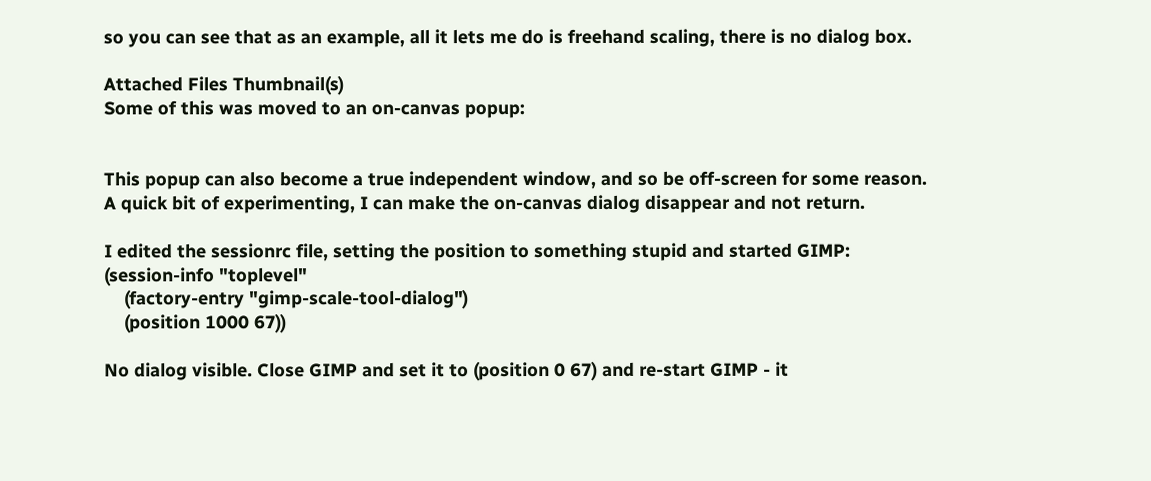so you can see that as an example, all it lets me do is freehand scaling, there is no dialog box.

Attached Files Thumbnail(s)
Some of this was moved to an on-canvas popup:


This popup can also become a true independent window, and so be off-screen for some reason.
A quick bit of experimenting, I can make the on-canvas dialog disappear and not return.

I edited the sessionrc file, setting the position to something stupid and started GIMP:
(session-info "toplevel"
    (factory-entry "gimp-scale-tool-dialog")
    (position 1000 67))

No dialog visible. Close GIMP and set it to (position 0 67) and re-start GIMP - it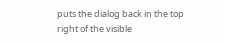puts the dialog back in the top right of the visible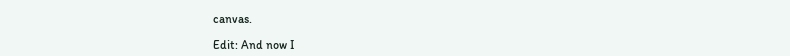canvas.

Edit: And now I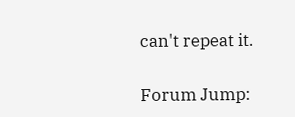can't repeat it.

Forum Jump: